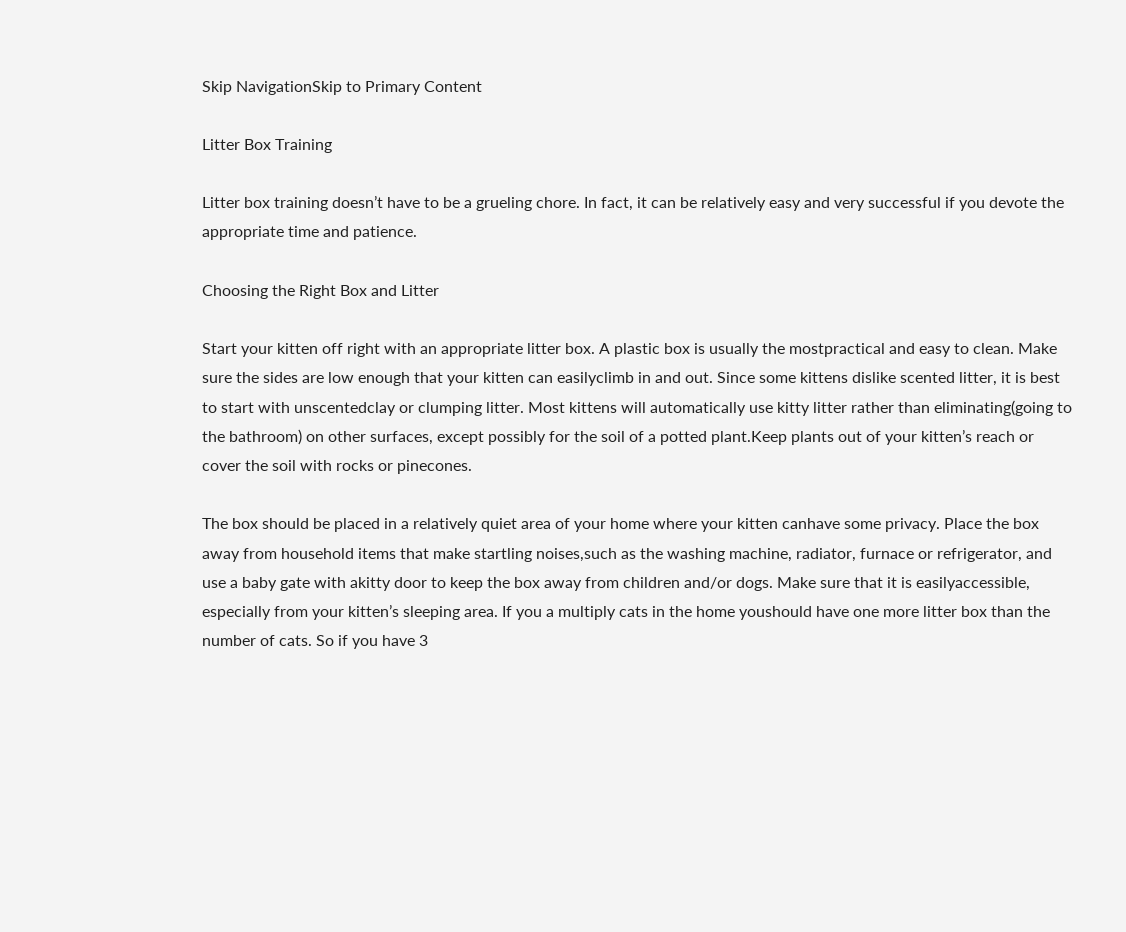Skip NavigationSkip to Primary Content

Litter Box Training

Litter box training doesn’t have to be a grueling chore. In fact, it can be relatively easy and very successful if you devote the appropriate time and patience.

Choosing the Right Box and Litter

Start your kitten off right with an appropriate litter box. A plastic box is usually the mostpractical and easy to clean. Make sure the sides are low enough that your kitten can easilyclimb in and out. Since some kittens dislike scented litter, it is best to start with unscentedclay or clumping litter. Most kittens will automatically use kitty litter rather than eliminating(going to the bathroom) on other surfaces, except possibly for the soil of a potted plant.Keep plants out of your kitten’s reach or cover the soil with rocks or pinecones.

The box should be placed in a relatively quiet area of your home where your kitten canhave some privacy. Place the box away from household items that make startling noises,such as the washing machine, radiator, furnace or refrigerator, and use a baby gate with akitty door to keep the box away from children and/or dogs. Make sure that it is easilyaccessible, especially from your kitten’s sleeping area. If you a multiply cats in the home youshould have one more litter box than the number of cats. So if you have 3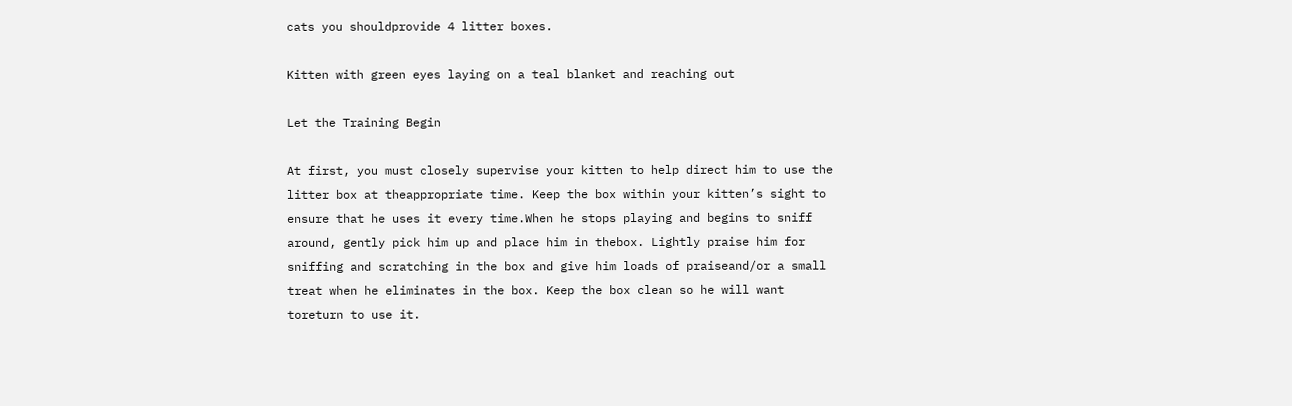cats you shouldprovide 4 litter boxes.

Kitten with green eyes laying on a teal blanket and reaching out

Let the Training Begin

At first, you must closely supervise your kitten to help direct him to use the litter box at theappropriate time. Keep the box within your kitten’s sight to ensure that he uses it every time.When he stops playing and begins to sniff around, gently pick him up and place him in thebox. Lightly praise him for sniffing and scratching in the box and give him loads of praiseand/or a small treat when he eliminates in the box. Keep the box clean so he will want toreturn to use it.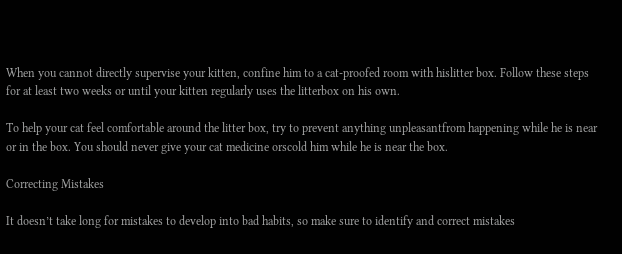When you cannot directly supervise your kitten, confine him to a cat-proofed room with hislitter box. Follow these steps for at least two weeks or until your kitten regularly uses the litterbox on his own.

To help your cat feel comfortable around the litter box, try to prevent anything unpleasantfrom happening while he is near or in the box. You should never give your cat medicine orscold him while he is near the box.

Correcting Mistakes

It doesn’t take long for mistakes to develop into bad habits, so make sure to identify and correct mistakes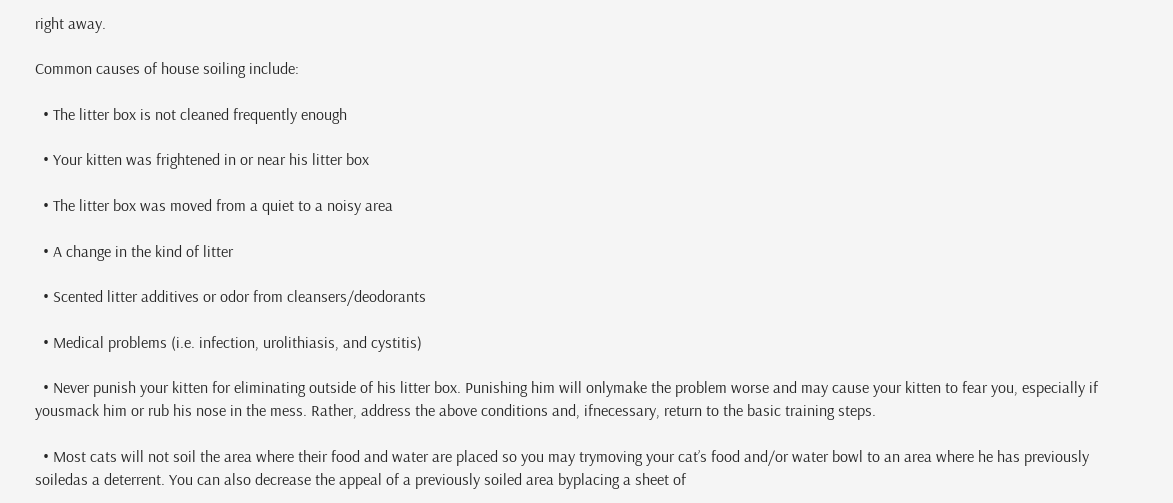right away.

Common causes of house soiling include:

  • The litter box is not cleaned frequently enough

  • Your kitten was frightened in or near his litter box

  • The litter box was moved from a quiet to a noisy area

  • A change in the kind of litter

  • Scented litter additives or odor from cleansers/deodorants

  • Medical problems (i.e. infection, urolithiasis, and cystitis)

  • Never punish your kitten for eliminating outside of his litter box. Punishing him will onlymake the problem worse and may cause your kitten to fear you, especially if yousmack him or rub his nose in the mess. Rather, address the above conditions and, ifnecessary, return to the basic training steps.

  • Most cats will not soil the area where their food and water are placed so you may trymoving your cat’s food and/or water bowl to an area where he has previously soiledas a deterrent. You can also decrease the appeal of a previously soiled area byplacing a sheet of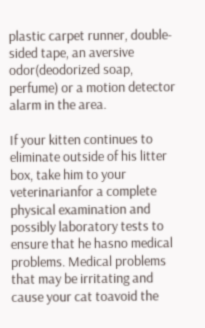plastic carpet runner, double-sided tape, an aversive odor(deodorized soap, perfume) or a motion detector alarm in the area.

If your kitten continues to eliminate outside of his litter box, take him to your veterinarianfor a complete physical examination and possibly laboratory tests to ensure that he hasno medical problems. Medical problems that may be irritating and cause your cat toavoid the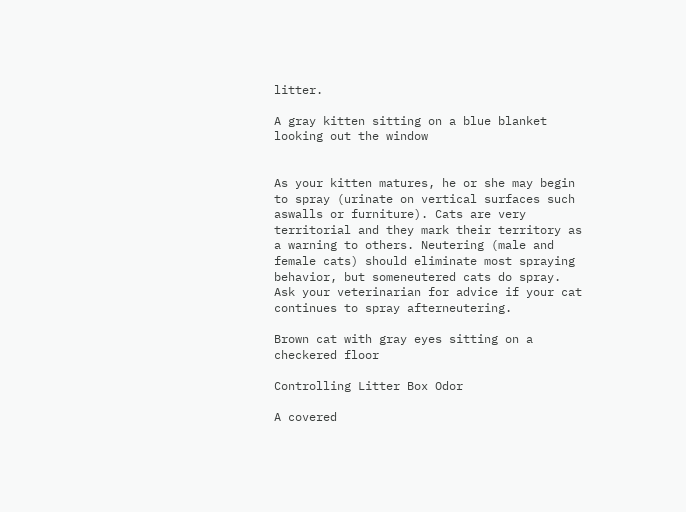litter.

A gray kitten sitting on a blue blanket looking out the window


As your kitten matures, he or she may begin to spray (urinate on vertical surfaces such aswalls or furniture). Cats are very territorial and they mark their territory as a warning to others. Neutering (male and female cats) should eliminate most spraying behavior, but someneutered cats do spray. Ask your veterinarian for advice if your cat continues to spray afterneutering.

Brown cat with gray eyes sitting on a checkered floor

Controlling Litter Box Odor

A covered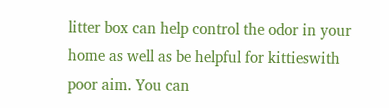litter box can help control the odor in your home as well as be helpful for kittieswith poor aim. You can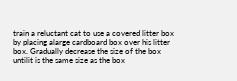train a reluctant cat to use a covered litter box by placing alarge cardboard box over his litter box. Gradually decrease the size of the box untilit is the same size as the box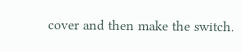cover and then make the switch.